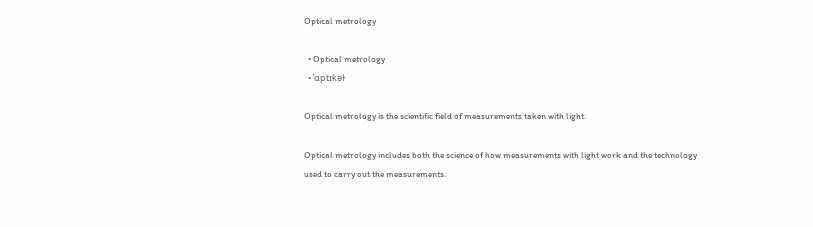Optical metrology

  • Optical metrology
  • ˈɑptɪkəɫ

Optical metrology is the scientific field of measurements taken with light.

Optical metrology includes both the science of how measurements with light work and the technology used to carry out the measurements.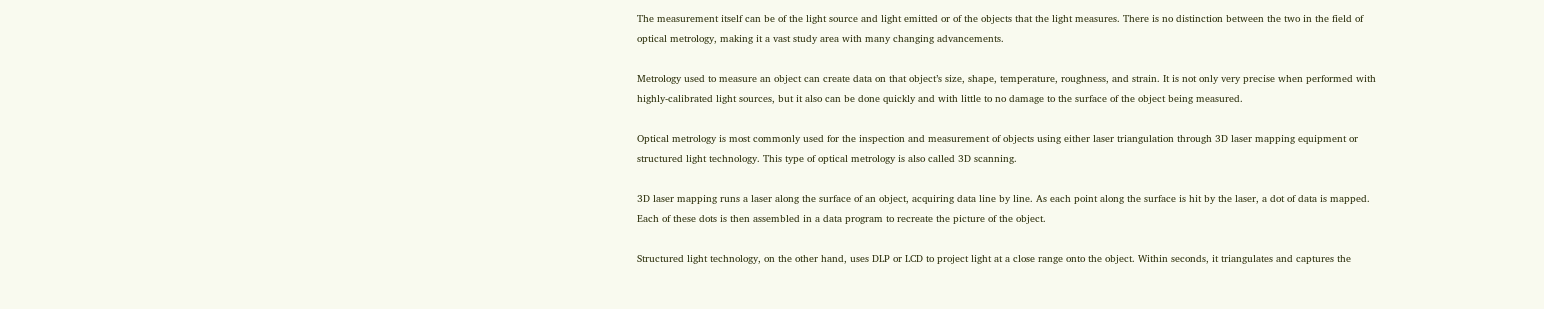The measurement itself can be of the light source and light emitted or of the objects that the light measures. There is no distinction between the two in the field of optical metrology, making it a vast study area with many changing advancements.

Metrology used to measure an object can create data on that object’s size, shape, temperature, roughness, and strain. It is not only very precise when performed with highly-calibrated light sources, but it also can be done quickly and with little to no damage to the surface of the object being measured.

Optical metrology is most commonly used for the inspection and measurement of objects using either laser triangulation through 3D laser mapping equipment or structured light technology. This type of optical metrology is also called 3D scanning.

3D laser mapping runs a laser along the surface of an object, acquiring data line by line. As each point along the surface is hit by the laser, a dot of data is mapped. Each of these dots is then assembled in a data program to recreate the picture of the object.

Structured light technology, on the other hand, uses DLP or LCD to project light at a close range onto the object. Within seconds, it triangulates and captures the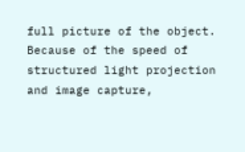full picture of the object. Because of the speed of structured light projection and image capture,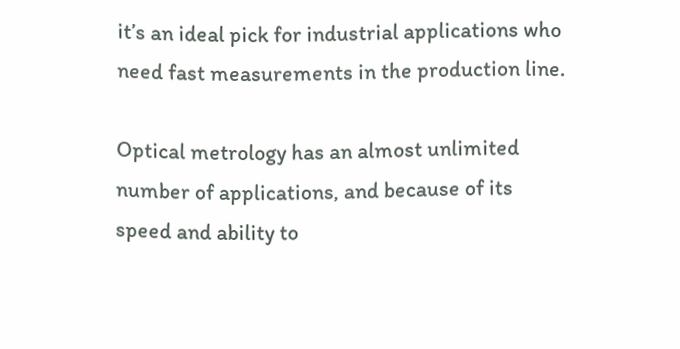it’s an ideal pick for industrial applications who need fast measurements in the production line.

Optical metrology has an almost unlimited number of applications, and because of its speed and ability to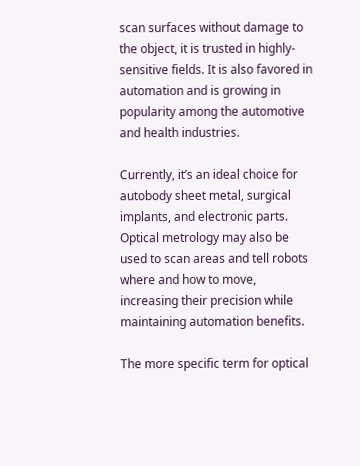scan surfaces without damage to the object, it is trusted in highly-sensitive fields. It is also favored in automation and is growing in popularity among the automotive and health industries.

Currently, it’s an ideal choice for autobody sheet metal, surgical implants, and electronic parts. Optical metrology may also be used to scan areas and tell robots where and how to move, increasing their precision while maintaining automation benefits.

The more specific term for optical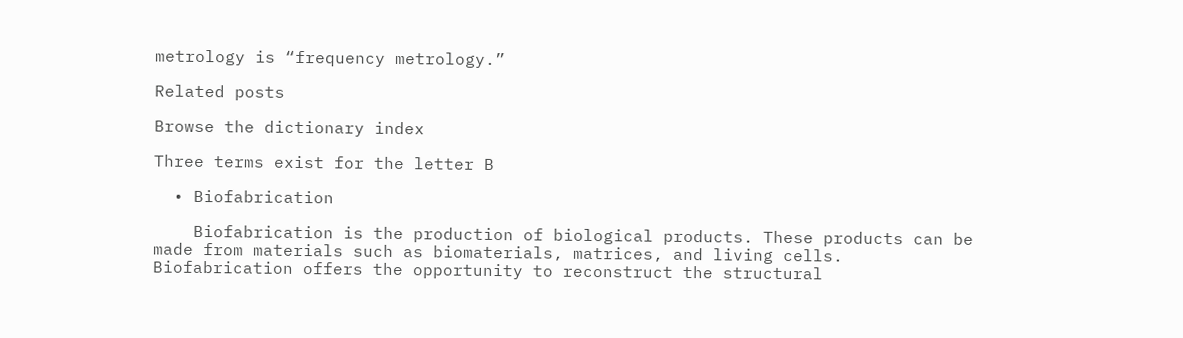metrology is “frequency metrology.”

Related posts

Browse the dictionary index

Three terms exist for the letter B

  • Biofabrication

    Biofabrication is the production of biological products. These products can be made from materials such as biomaterials, matrices, and living cells. Biofabrication offers the opportunity to reconstruct the structural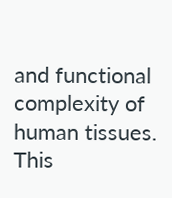and functional complexity of human tissues. This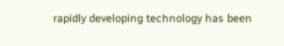rapidly developing technology has been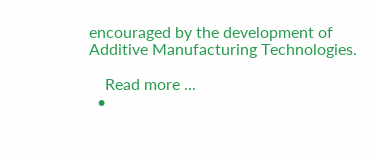encouraged by the development of Additive Manufacturing Technologies.

    Read more ...
  •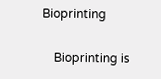Bioprinting

    Bioprinting is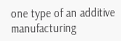one type of an additive manufacturing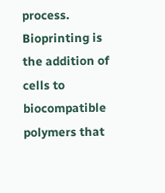process. Bioprinting is the addition of cells to biocompatible polymers that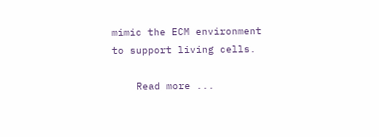mimic the ECM environment to support living cells.

    Read more ...